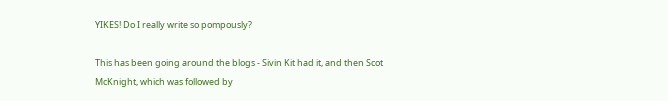YIKES! Do I really write so pompously?

This has been going around the blogs - Sivin Kit had it, and then Scot McKnight, which was followed by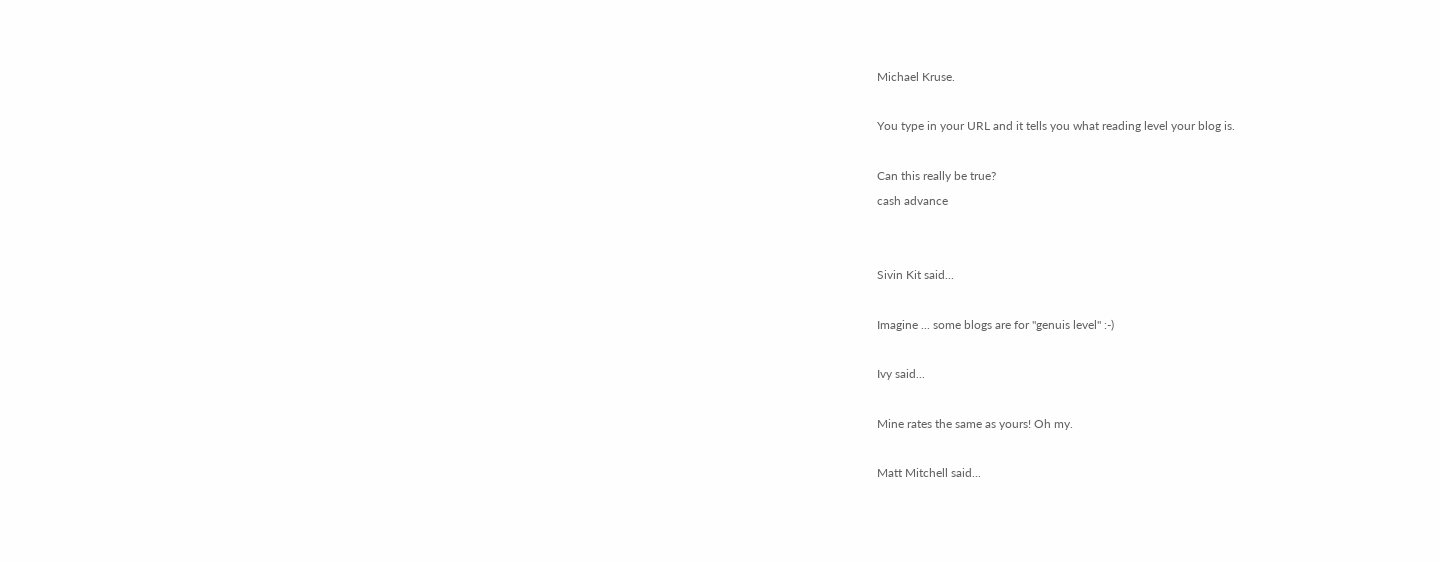Michael Kruse.

You type in your URL and it tells you what reading level your blog is.

Can this really be true?
cash advance


Sivin Kit said...

Imagine ... some blogs are for "genuis level" :-)

Ivy said...

Mine rates the same as yours! Oh my.

Matt Mitchell said...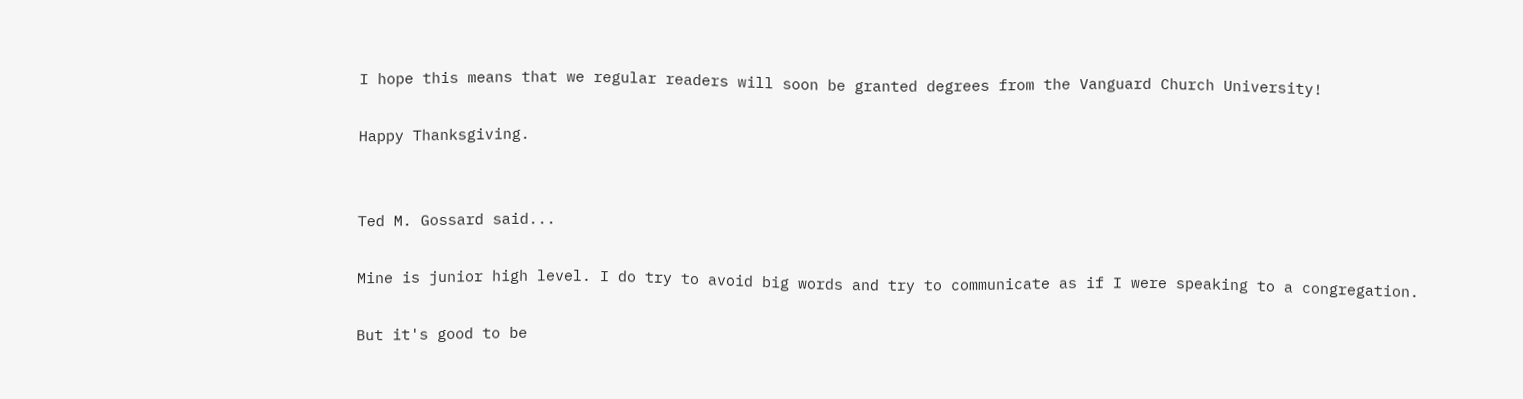I hope this means that we regular readers will soon be granted degrees from the Vanguard Church University!

Happy Thanksgiving.


Ted M. Gossard said...

Mine is junior high level. I do try to avoid big words and try to communicate as if I were speaking to a congregation.

But it's good to be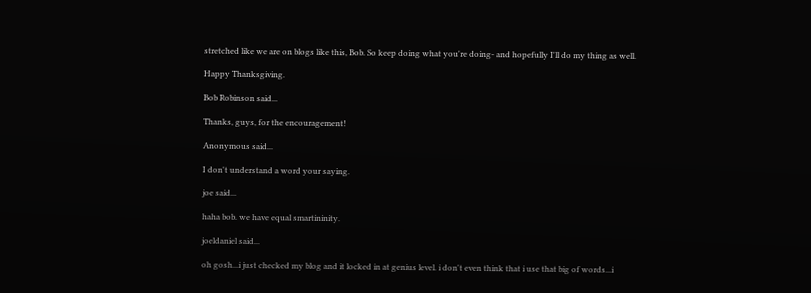stretched like we are on blogs like this, Bob. So keep doing what you're doing- and hopefully I'll do my thing as well.

Happy Thanksgiving.

Bob Robinson said...

Thanks, guys, for the encouragement!

Anonymous said...

I don't understand a word your saying.

joe said...

haha bob. we have equal smartininity.

joeldaniel said...

oh gosh...i just checked my blog and it locked in at genius level. i don't even think that i use that big of words...i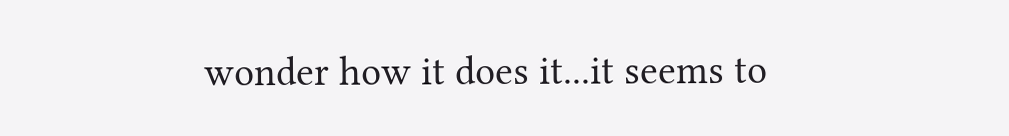wonder how it does it...it seems to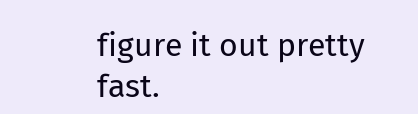figure it out pretty fast.